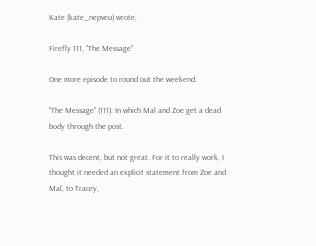Kate (kate_nepveu) wrote,

Firefly 111, "The Message"

One more episode to round out the weekend.

"The Message" (111): In which Mal and Zoe get a dead body through the post.

This was decent, but not great. For it to really work, I thought it needed an explicit statement from Zoe and Mal, to Tracey,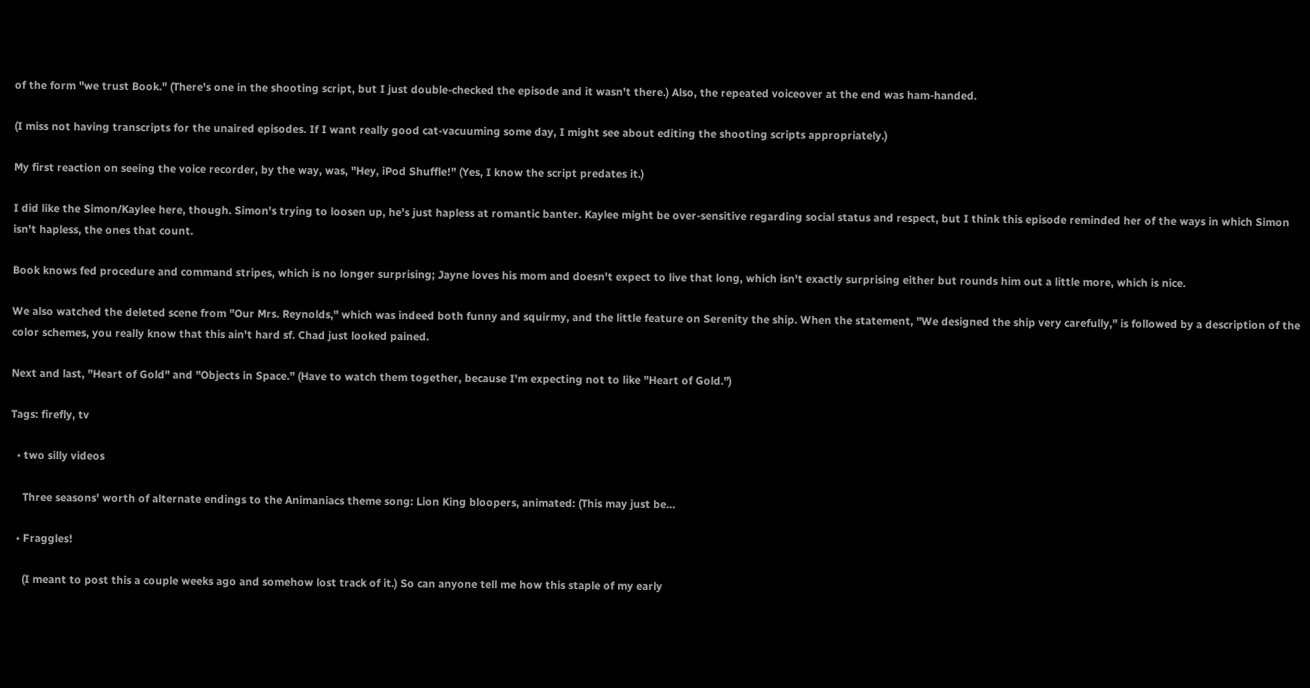of the form "we trust Book." (There's one in the shooting script, but I just double-checked the episode and it wasn't there.) Also, the repeated voiceover at the end was ham-handed.

(I miss not having transcripts for the unaired episodes. If I want really good cat-vacuuming some day, I might see about editing the shooting scripts appropriately.)

My first reaction on seeing the voice recorder, by the way, was, "Hey, iPod Shuffle!" (Yes, I know the script predates it.)

I did like the Simon/Kaylee here, though. Simon's trying to loosen up, he's just hapless at romantic banter. Kaylee might be over-sensitive regarding social status and respect, but I think this episode reminded her of the ways in which Simon isn't hapless, the ones that count.

Book knows fed procedure and command stripes, which is no longer surprising; Jayne loves his mom and doesn't expect to live that long, which isn't exactly surprising either but rounds him out a little more, which is nice.

We also watched the deleted scene from "Our Mrs. Reynolds," which was indeed both funny and squirmy, and the little feature on Serenity the ship. When the statement, "We designed the ship very carefully," is followed by a description of the color schemes, you really know that this ain't hard sf. Chad just looked pained.

Next and last, "Heart of Gold" and "Objects in Space." (Have to watch them together, because I'm expecting not to like "Heart of Gold.")

Tags: firefly, tv

  • two silly videos

    Three seasons' worth of alternate endings to the Animaniacs theme song: Lion King bloopers, animated: (This may just be…

  • Fraggles!

    (I meant to post this a couple weeks ago and somehow lost track of it.) So can anyone tell me how this staple of my early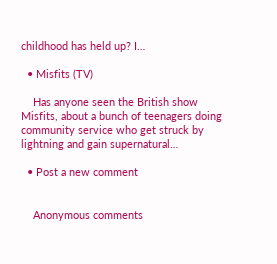childhood has held up? I…

  • Misfits (TV)

    Has anyone seen the British show Misfits, about a bunch of teenagers doing community service who get struck by lightning and gain supernatural…

  • Post a new comment


    Anonymous comments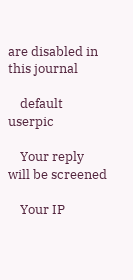are disabled in this journal

    default userpic

    Your reply will be screened

    Your IP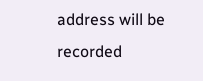address will be recorded